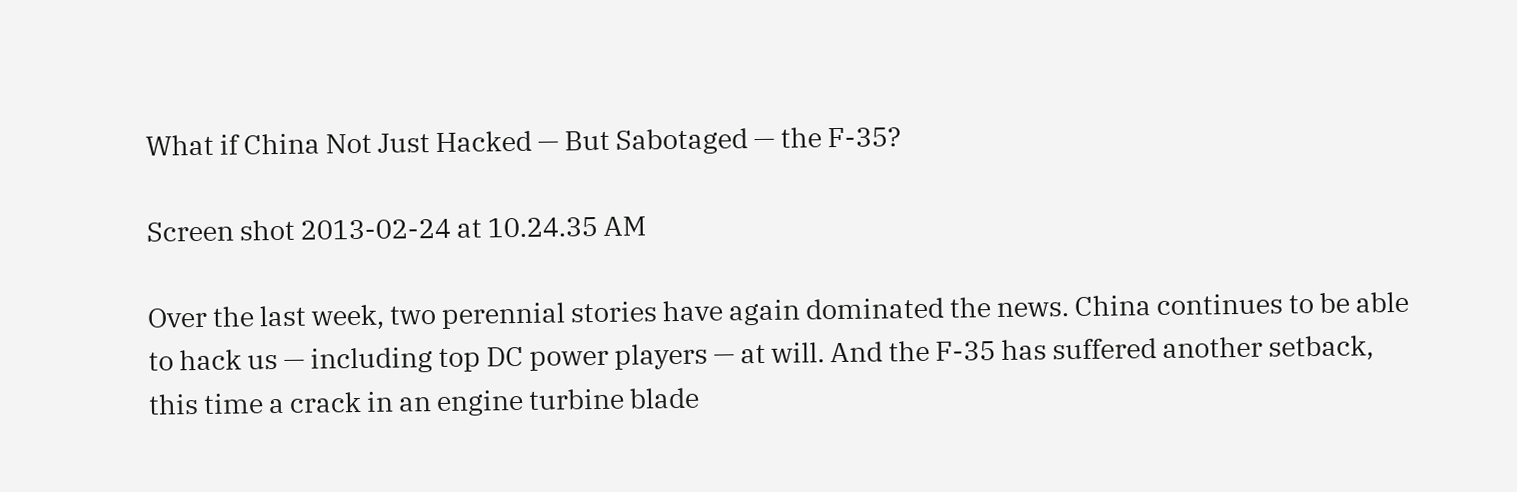What if China Not Just Hacked — But Sabotaged — the F-35?

Screen shot 2013-02-24 at 10.24.35 AM

Over the last week, two perennial stories have again dominated the news. China continues to be able to hack us — including top DC power players — at will. And the F-35 has suffered another setback, this time a crack in an engine turbine blade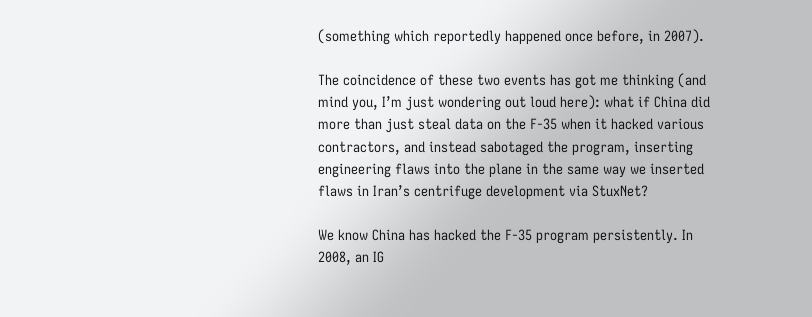(something which reportedly happened once before, in 2007).

The coincidence of these two events has got me thinking (and mind you, I’m just wondering out loud here): what if China did more than just steal data on the F-35 when it hacked various contractors, and instead sabotaged the program, inserting engineering flaws into the plane in the same way we inserted flaws in Iran’s centrifuge development via StuxNet?

We know China has hacked the F-35 program persistently. In 2008, an IG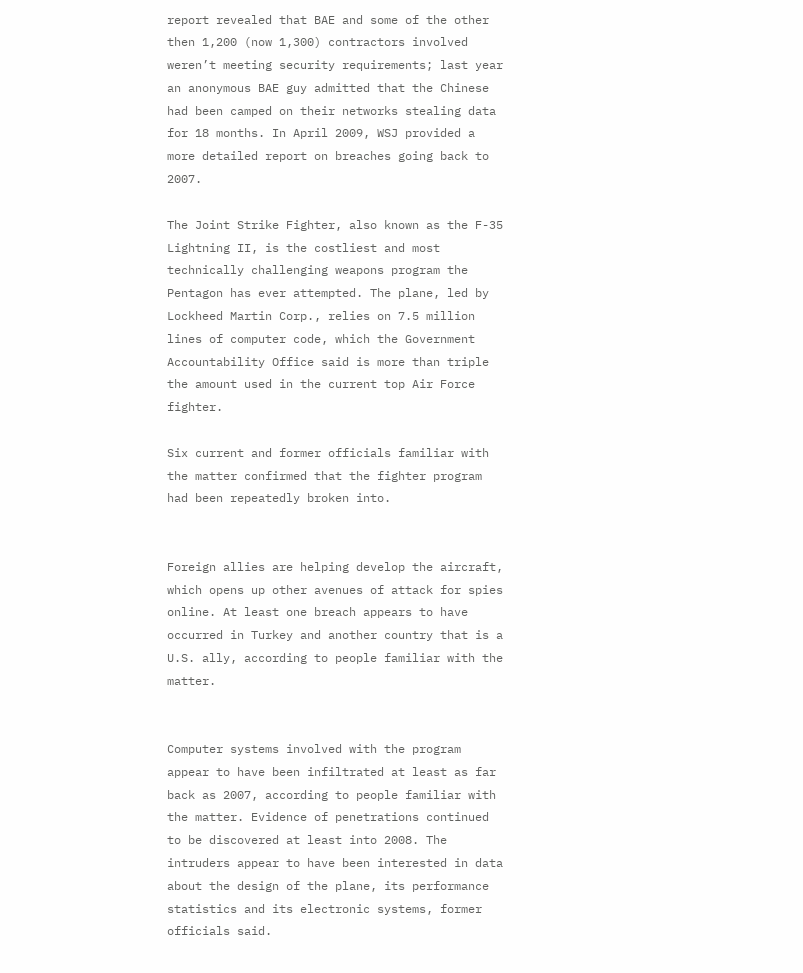report revealed that BAE and some of the other then 1,200 (now 1,300) contractors involved weren’t meeting security requirements; last year an anonymous BAE guy admitted that the Chinese had been camped on their networks stealing data for 18 months. In April 2009, WSJ provided a more detailed report on breaches going back to 2007.

The Joint Strike Fighter, also known as the F-35 Lightning II, is the costliest and most technically challenging weapons program the Pentagon has ever attempted. The plane, led by Lockheed Martin Corp., relies on 7.5 million lines of computer code, which the Government Accountability Office said is more than triple the amount used in the current top Air Force fighter.

Six current and former officials familiar with the matter confirmed that the fighter program had been repeatedly broken into.


Foreign allies are helping develop the aircraft, which opens up other avenues of attack for spies online. At least one breach appears to have occurred in Turkey and another country that is a U.S. ally, according to people familiar with the matter.


Computer systems involved with the program appear to have been infiltrated at least as far back as 2007, according to people familiar with the matter. Evidence of penetrations continued to be discovered at least into 2008. The intruders appear to have been interested in data about the design of the plane, its performance statistics and its electronic systems, former officials said.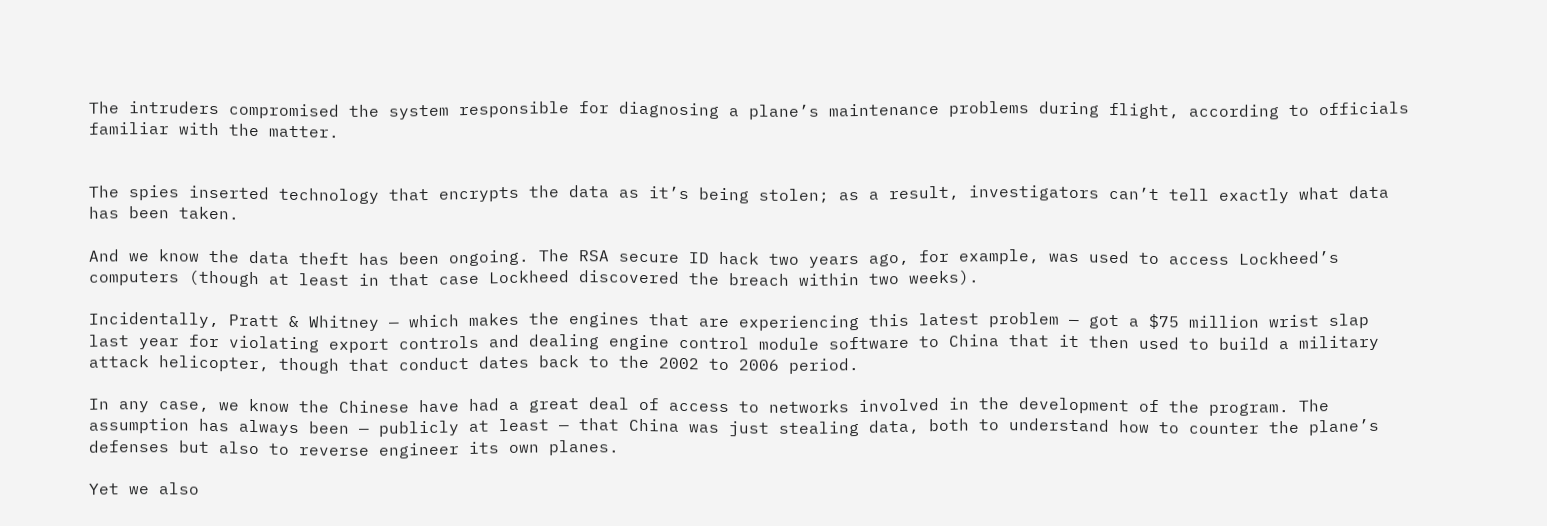The intruders compromised the system responsible for diagnosing a plane’s maintenance problems during flight, according to officials familiar with the matter.


The spies inserted technology that encrypts the data as it’s being stolen; as a result, investigators can’t tell exactly what data has been taken.

And we know the data theft has been ongoing. The RSA secure ID hack two years ago, for example, was used to access Lockheed’s computers (though at least in that case Lockheed discovered the breach within two weeks).

Incidentally, Pratt & Whitney — which makes the engines that are experiencing this latest problem — got a $75 million wrist slap last year for violating export controls and dealing engine control module software to China that it then used to build a military attack helicopter, though that conduct dates back to the 2002 to 2006 period.

In any case, we know the Chinese have had a great deal of access to networks involved in the development of the program. The assumption has always been — publicly at least — that China was just stealing data, both to understand how to counter the plane’s defenses but also to reverse engineer its own planes.

Yet we also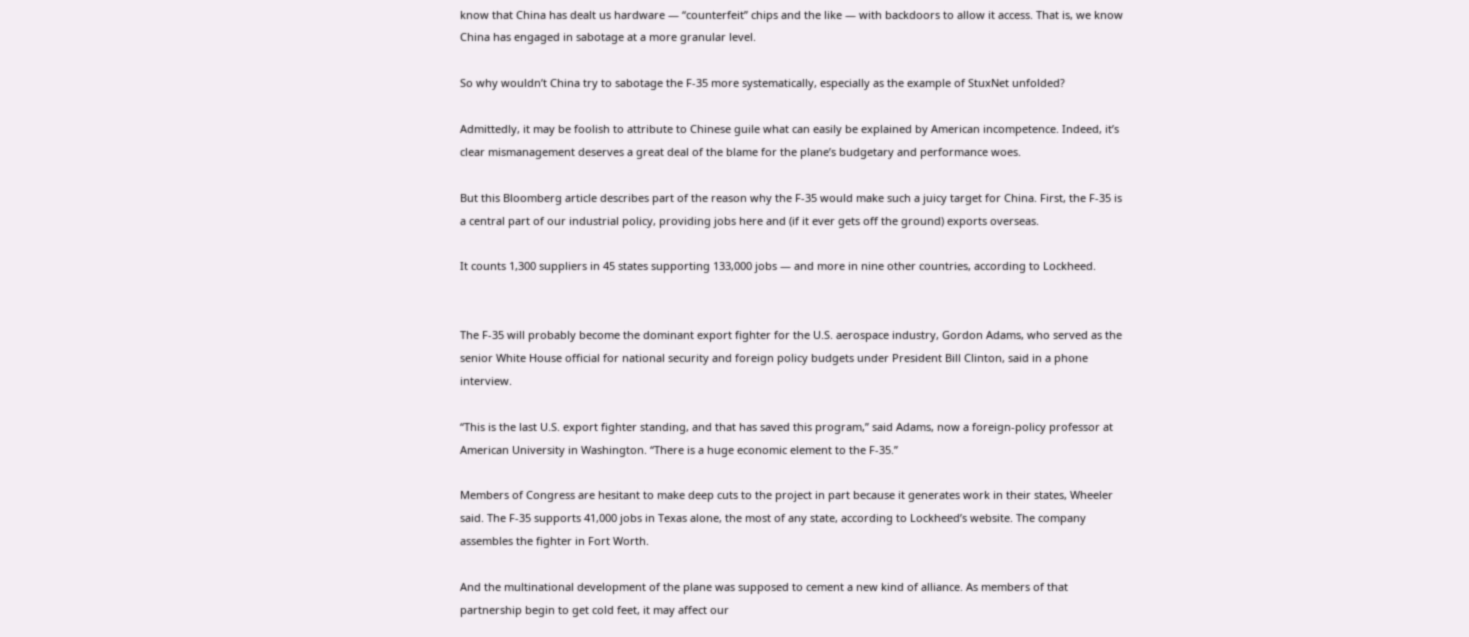know that China has dealt us hardware — “counterfeit” chips and the like — with backdoors to allow it access. That is, we know China has engaged in sabotage at a more granular level.

So why wouldn’t China try to sabotage the F-35 more systematically, especially as the example of StuxNet unfolded?

Admittedly, it may be foolish to attribute to Chinese guile what can easily be explained by American incompetence. Indeed, it’s clear mismanagement deserves a great deal of the blame for the plane’s budgetary and performance woes.

But this Bloomberg article describes part of the reason why the F-35 would make such a juicy target for China. First, the F-35 is a central part of our industrial policy, providing jobs here and (if it ever gets off the ground) exports overseas.

It counts 1,300 suppliers in 45 states supporting 133,000 jobs — and more in nine other countries, according to Lockheed.


The F-35 will probably become the dominant export fighter for the U.S. aerospace industry, Gordon Adams, who served as the senior White House official for national security and foreign policy budgets under President Bill Clinton, said in a phone interview.

“This is the last U.S. export fighter standing, and that has saved this program,” said Adams, now a foreign-policy professor at American University in Washington. “There is a huge economic element to the F-35.”

Members of Congress are hesitant to make deep cuts to the project in part because it generates work in their states, Wheeler said. The F-35 supports 41,000 jobs in Texas alone, the most of any state, according to Lockheed’s website. The company assembles the fighter in Fort Worth.

And the multinational development of the plane was supposed to cement a new kind of alliance. As members of that partnership begin to get cold feet, it may affect our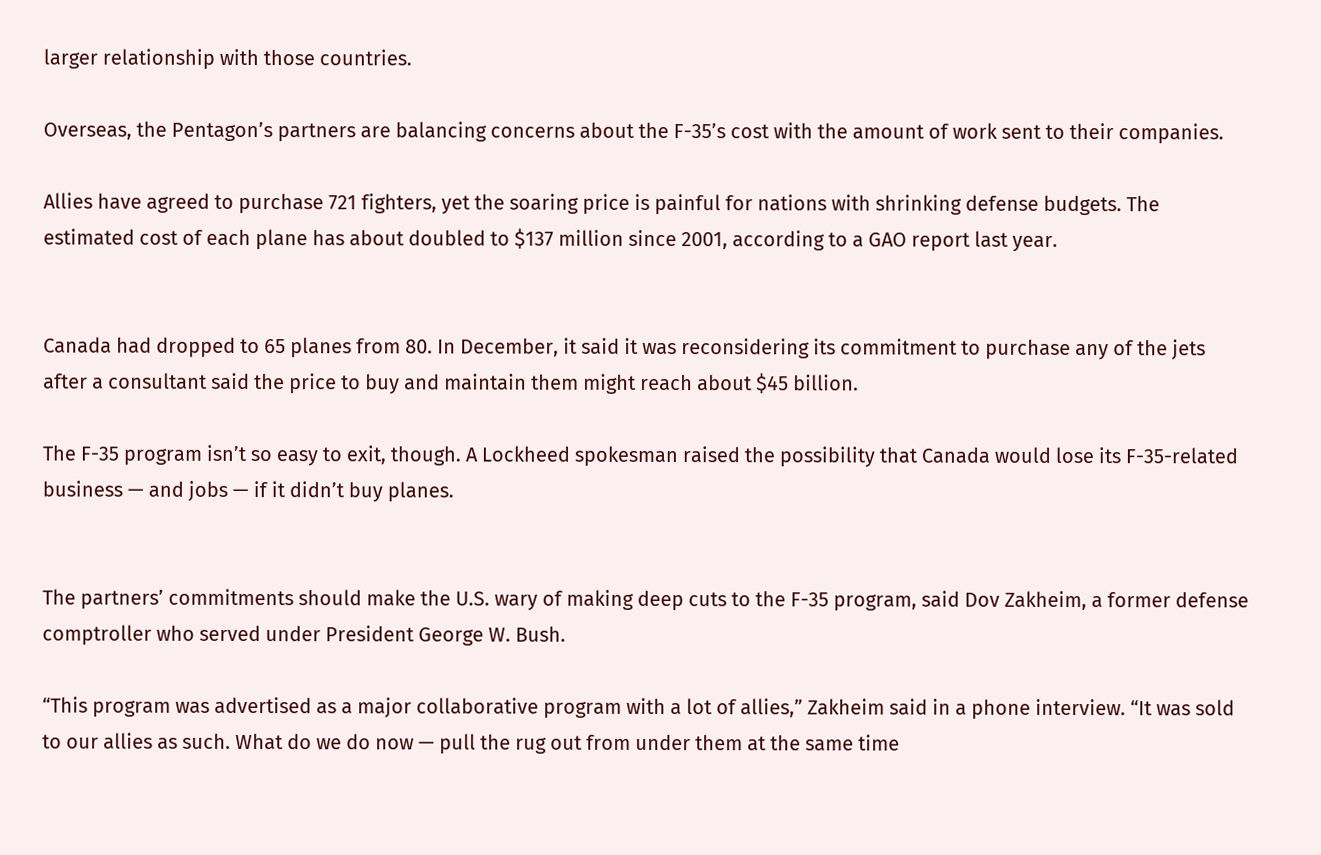larger relationship with those countries.

Overseas, the Pentagon’s partners are balancing concerns about the F-35’s cost with the amount of work sent to their companies.

Allies have agreed to purchase 721 fighters, yet the soaring price is painful for nations with shrinking defense budgets. The estimated cost of each plane has about doubled to $137 million since 2001, according to a GAO report last year.


Canada had dropped to 65 planes from 80. In December, it said it was reconsidering its commitment to purchase any of the jets after a consultant said the price to buy and maintain them might reach about $45 billion.

The F-35 program isn’t so easy to exit, though. A Lockheed spokesman raised the possibility that Canada would lose its F-35-related business — and jobs — if it didn’t buy planes.


The partners’ commitments should make the U.S. wary of making deep cuts to the F-35 program, said Dov Zakheim, a former defense comptroller who served under President George W. Bush.

“This program was advertised as a major collaborative program with a lot of allies,” Zakheim said in a phone interview. “It was sold to our allies as such. What do we do now — pull the rug out from under them at the same time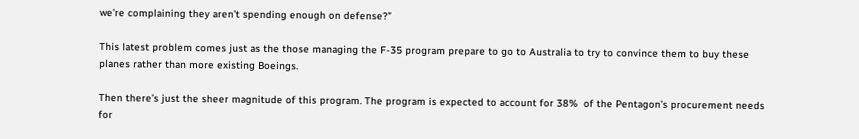we’re complaining they aren’t spending enough on defense?”

This latest problem comes just as the those managing the F-35 program prepare to go to Australia to try to convince them to buy these planes rather than more existing Boeings.

Then there’s just the sheer magnitude of this program. The program is expected to account for 38%  of the Pentagon’s procurement needs for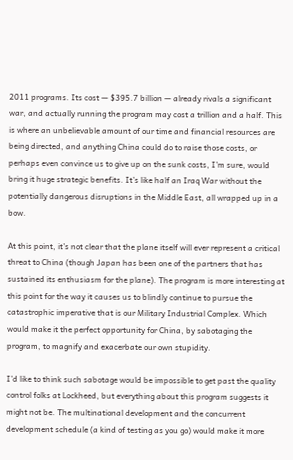2011 programs. Its cost — $395.7 billion — already rivals a significant war, and actually running the program may cost a trillion and a half. This is where an unbelievable amount of our time and financial resources are being directed, and anything China could do to raise those costs, or perhaps even convince us to give up on the sunk costs, I’m sure, would bring it huge strategic benefits. It’s like half an Iraq War without the potentially dangerous disruptions in the Middle East, all wrapped up in a bow.

At this point, it’s not clear that the plane itself will ever represent a critical threat to China (though Japan has been one of the partners that has sustained its enthusiasm for the plane). The program is more interesting at this point for the way it causes us to blindly continue to pursue the catastrophic imperative that is our Military Industrial Complex. Which would make it the perfect opportunity for China, by sabotaging the program, to magnify and exacerbate our own stupidity.

I’d like to think such sabotage would be impossible to get past the quality control folks at Lockheed, but everything about this program suggests it might not be. The multinational development and the concurrent development schedule (a kind of testing as you go) would make it more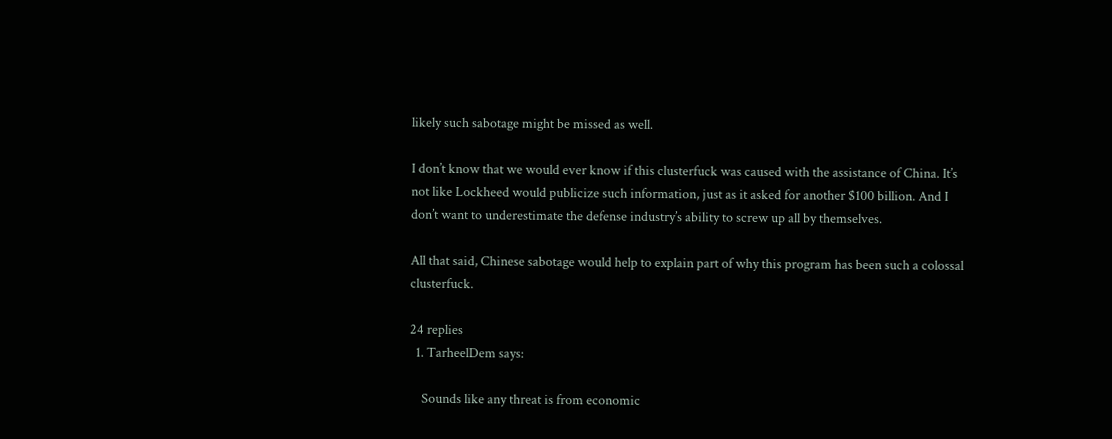likely such sabotage might be missed as well.

I don’t know that we would ever know if this clusterfuck was caused with the assistance of China. It’s not like Lockheed would publicize such information, just as it asked for another $100 billion. And I don’t want to underestimate the defense industry’s ability to screw up all by themselves.

All that said, Chinese sabotage would help to explain part of why this program has been such a colossal clusterfuck.

24 replies
  1. TarheelDem says:

    Sounds like any threat is from economic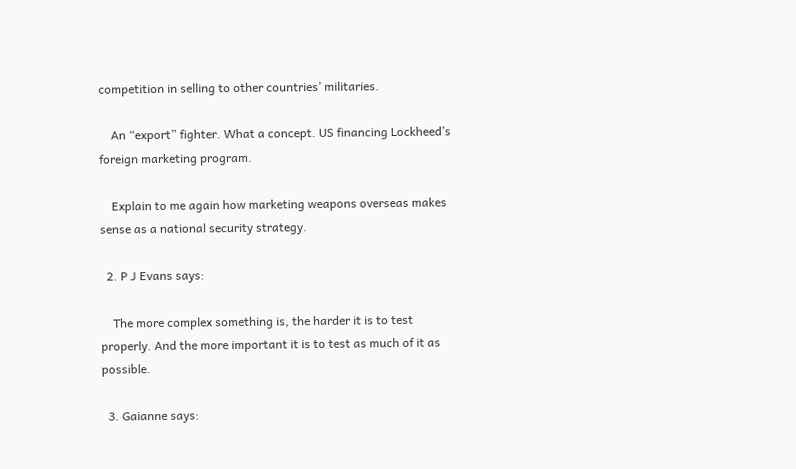competition in selling to other countries’ militaries.

    An “export” fighter. What a concept. US financing Lockheed’s foreign marketing program.

    Explain to me again how marketing weapons overseas makes sense as a national security strategy.

  2. P J Evans says:

    The more complex something is, the harder it is to test properly. And the more important it is to test as much of it as possible.

  3. Gaianne says: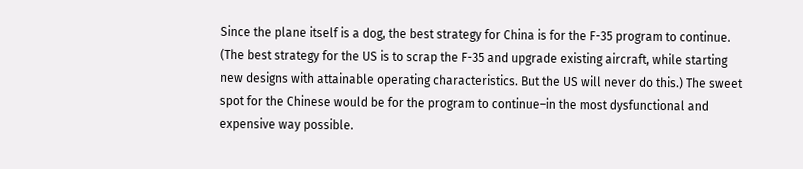Since the plane itself is a dog, the best strategy for China is for the F-35 program to continue. (The best strategy for the US is to scrap the F-35 and upgrade existing aircraft, while starting new designs with attainable operating characteristics. But the US will never do this.) The sweet spot for the Chinese would be for the program to continue–in the most dysfunctional and expensive way possible.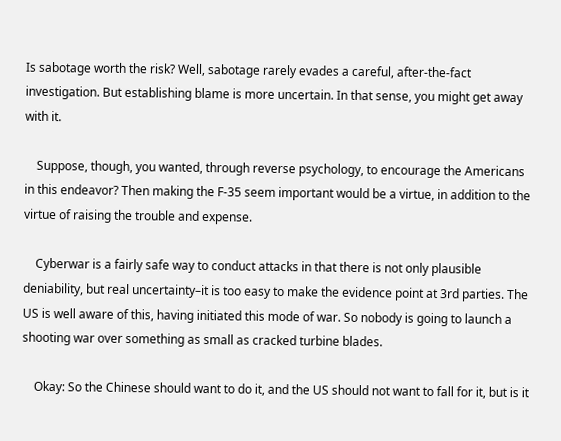Is sabotage worth the risk? Well, sabotage rarely evades a careful, after-the-fact investigation. But establishing blame is more uncertain. In that sense, you might get away with it.

    Suppose, though, you wanted, through reverse psychology, to encourage the Americans in this endeavor? Then making the F-35 seem important would be a virtue, in addition to the virtue of raising the trouble and expense.

    Cyberwar is a fairly safe way to conduct attacks in that there is not only plausible deniability, but real uncertainty–it is too easy to make the evidence point at 3rd parties. The US is well aware of this, having initiated this mode of war. So nobody is going to launch a shooting war over something as small as cracked turbine blades.

    Okay: So the Chinese should want to do it, and the US should not want to fall for it, but is it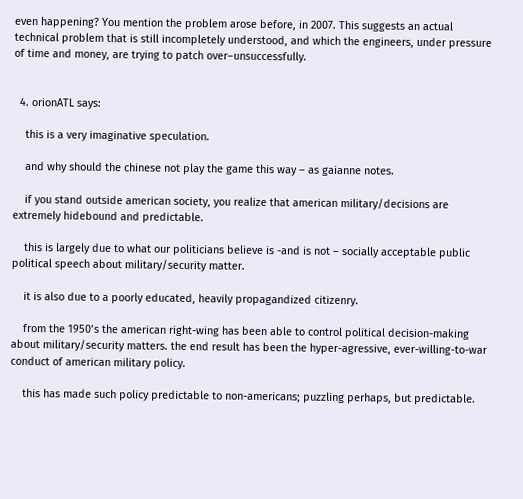even happening? You mention the problem arose before, in 2007. This suggests an actual technical problem that is still incompletely understood, and which the engineers, under pressure of time and money, are trying to patch over–unsuccessfully.


  4. orionATL says:

    this is a very imaginative speculation.

    and why should the chinese not play the game this way – as gaianne notes.

    if you stand outside american society, you realize that american military/decisions are extremely hidebound and predictable.

    this is largely due to what our politicians believe is -and is not – socially acceptable public political speech about military/security matter.

    it is also due to a poorly educated, heavily propagandized citizenry.

    from the 1950’s the american right-wing has been able to control political decision-making about military/security matters. the end result has been the hyper-agressive, ever-willing-to-war conduct of american military policy.

    this has made such policy predictable to non-americans; puzzling perhaps, but predictable.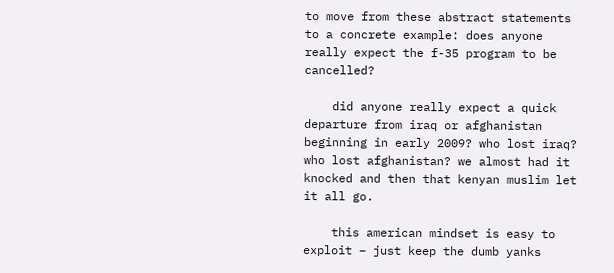to move from these abstract statements to a concrete example: does anyone really expect the f-35 program to be cancelled?

    did anyone really expect a quick departure from iraq or afghanistan beginning in early 2009? who lost iraq? who lost afghanistan? we almost had it knocked and then that kenyan muslim let it all go.

    this american mindset is easy to exploit – just keep the dumb yanks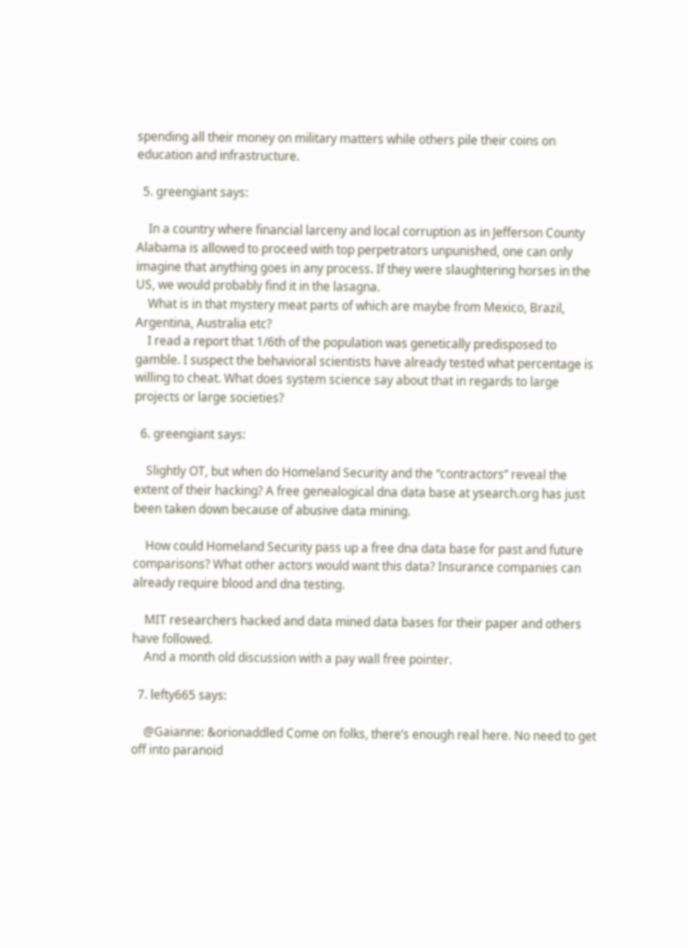spending all their money on military matters while others pile their coins on education and infrastructure.

  5. greengiant says:

    In a country where financial larceny and local corruption as in Jefferson County Alabama is allowed to proceed with top perpetrators unpunished, one can only imagine that anything goes in any process. If they were slaughtering horses in the US, we would probably find it in the lasagna.
    What is in that mystery meat parts of which are maybe from Mexico, Brazil, Argentina, Australia etc?
    I read a report that 1/6th of the population was genetically predisposed to gamble. I suspect the behavioral scientists have already tested what percentage is willing to cheat. What does system science say about that in regards to large projects or large societies?

  6. greengiant says:

    Slightly OT, but when do Homeland Security and the “contractors” reveal the extent of their hacking? A free genealogical dna data base at ysearch.org has just been taken down because of abusive data mining.

    How could Homeland Security pass up a free dna data base for past and future comparisons? What other actors would want this data? Insurance companies can already require blood and dna testing.

    MIT researchers hacked and data mined data bases for their paper and others have followed.
    And a month old discussion with a pay wall free pointer.

  7. lefty665 says:

    @Gaianne: &orionaddled Come on folks, there’s enough real here. No need to get off into paranoid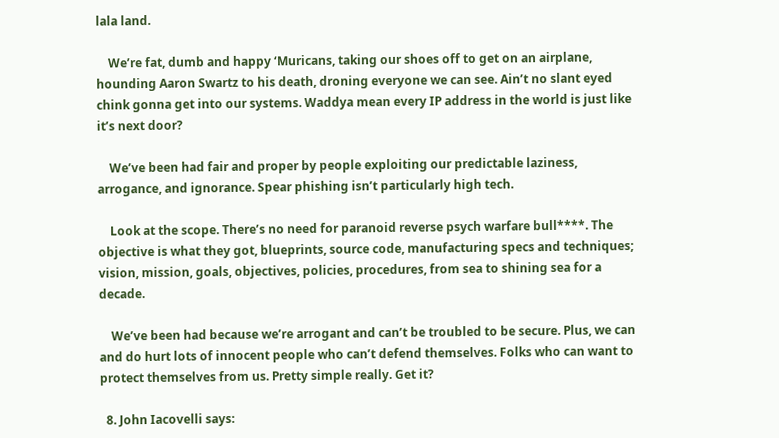lala land.

    We’re fat, dumb and happy ‘Muricans, taking our shoes off to get on an airplane, hounding Aaron Swartz to his death, droning everyone we can see. Ain’t no slant eyed chink gonna get into our systems. Waddya mean every IP address in the world is just like it’s next door?

    We’ve been had fair and proper by people exploiting our predictable laziness, arrogance, and ignorance. Spear phishing isn’t particularly high tech.

    Look at the scope. There’s no need for paranoid reverse psych warfare bull****. The objective is what they got, blueprints, source code, manufacturing specs and techniques; vision, mission, goals, objectives, policies, procedures, from sea to shining sea for a decade.

    We’ve been had because we’re arrogant and can’t be troubled to be secure. Plus, we can and do hurt lots of innocent people who can’t defend themselves. Folks who can want to protect themselves from us. Pretty simple really. Get it?

  8. John Iacovelli says: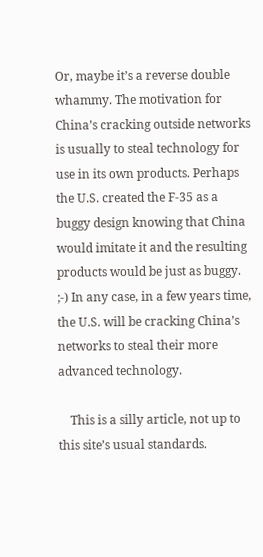Or, maybe it’s a reverse double whammy. The motivation for China’s cracking outside networks is usually to steal technology for use in its own products. Perhaps the U.S. created the F-35 as a buggy design knowing that China would imitate it and the resulting products would be just as buggy. ;-) In any case, in a few years time, the U.S. will be cracking China’s networks to steal their more advanced technology.

    This is a silly article, not up to this site’s usual standards.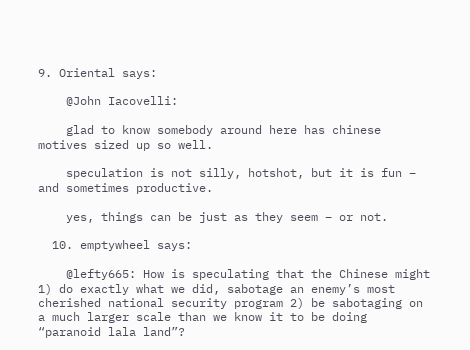9. Oriental says:

    @John Iacovelli:

    glad to know somebody around here has chinese motives sized up so well.

    speculation is not silly, hotshot, but it is fun – and sometimes productive.

    yes, things can be just as they seem – or not.

  10. emptywheel says:

    @lefty665: How is speculating that the Chinese might 1) do exactly what we did, sabotage an enemy’s most cherished national security program 2) be sabotaging on a much larger scale than we know it to be doing “paranoid lala land”?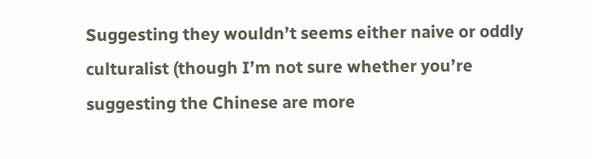Suggesting they wouldn’t seems either naive or oddly culturalist (though I’m not sure whether you’re suggesting the Chinese are more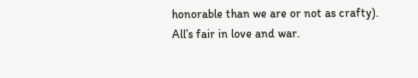honorable than we are or not as crafty). All’s fair in love and war.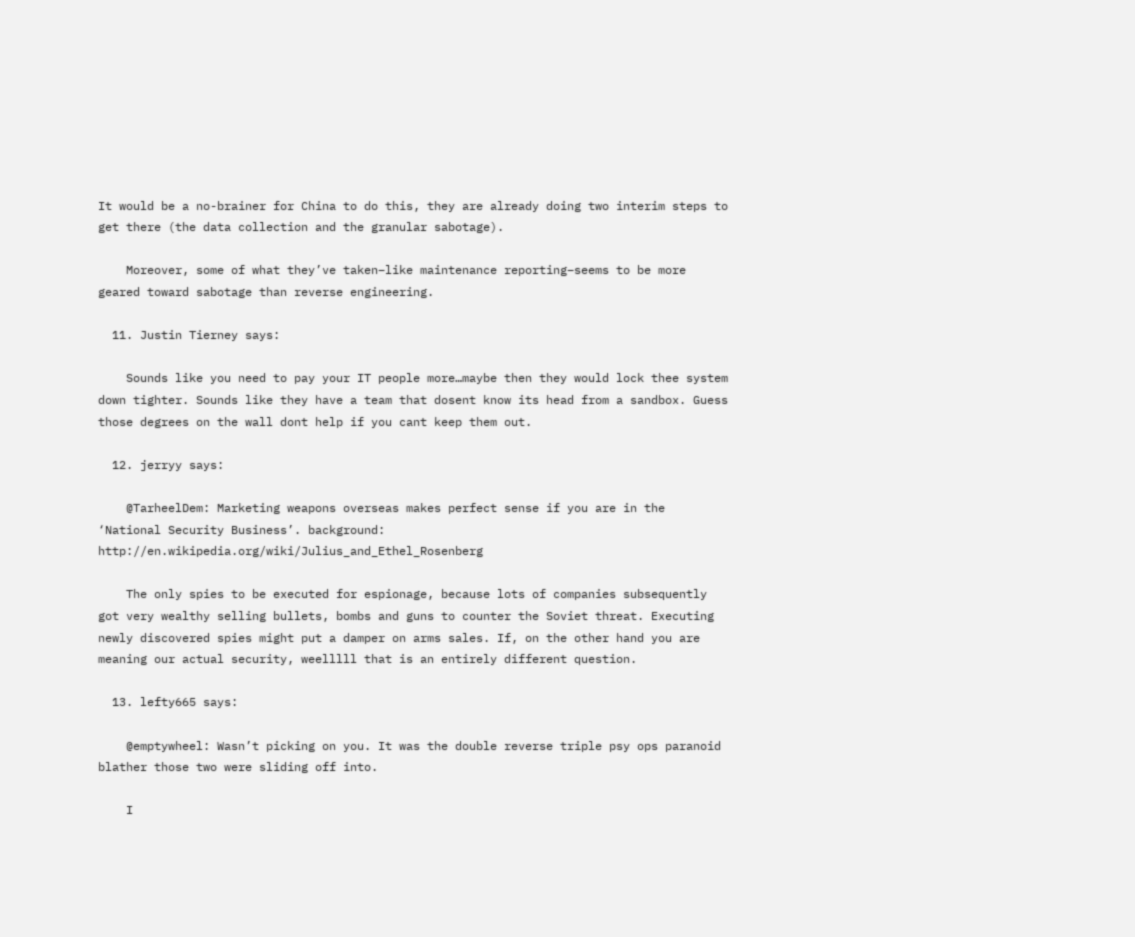It would be a no-brainer for China to do this, they are already doing two interim steps to get there (the data collection and the granular sabotage).

    Moreover, some of what they’ve taken–like maintenance reporting–seems to be more geared toward sabotage than reverse engineering.

  11. Justin Tierney says:

    Sounds like you need to pay your IT people more…maybe then they would lock thee system down tighter. Sounds like they have a team that dosent know its head from a sandbox. Guess those degrees on the wall dont help if you cant keep them out.

  12. jerryy says:

    @TarheelDem: Marketing weapons overseas makes perfect sense if you are in the ‘National Security Business’. background: http://en.wikipedia.org/wiki/Julius_and_Ethel_Rosenberg

    The only spies to be executed for espionage, because lots of companies subsequently got very wealthy selling bullets, bombs and guns to counter the Soviet threat. Executing newly discovered spies might put a damper on arms sales. If, on the other hand you are meaning our actual security, weelllll that is an entirely different question.

  13. lefty665 says:

    @emptywheel: Wasn’t picking on you. It was the double reverse triple psy ops paranoid blather those two were sliding off into.

    I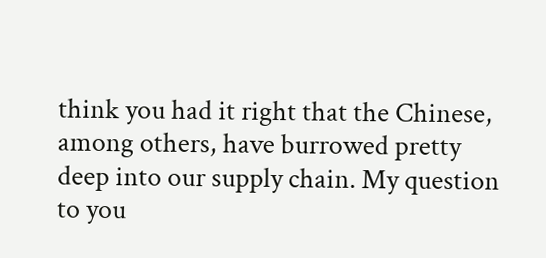think you had it right that the Chinese, among others, have burrowed pretty deep into our supply chain. My question to you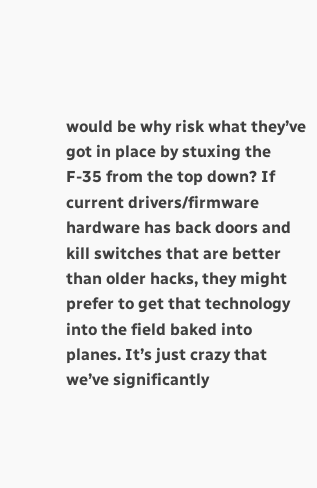would be why risk what they’ve got in place by stuxing the F-35 from the top down? If current drivers/firmware hardware has back doors and kill switches that are better than older hacks, they might prefer to get that technology into the field baked into planes. It’s just crazy that we’ve significantly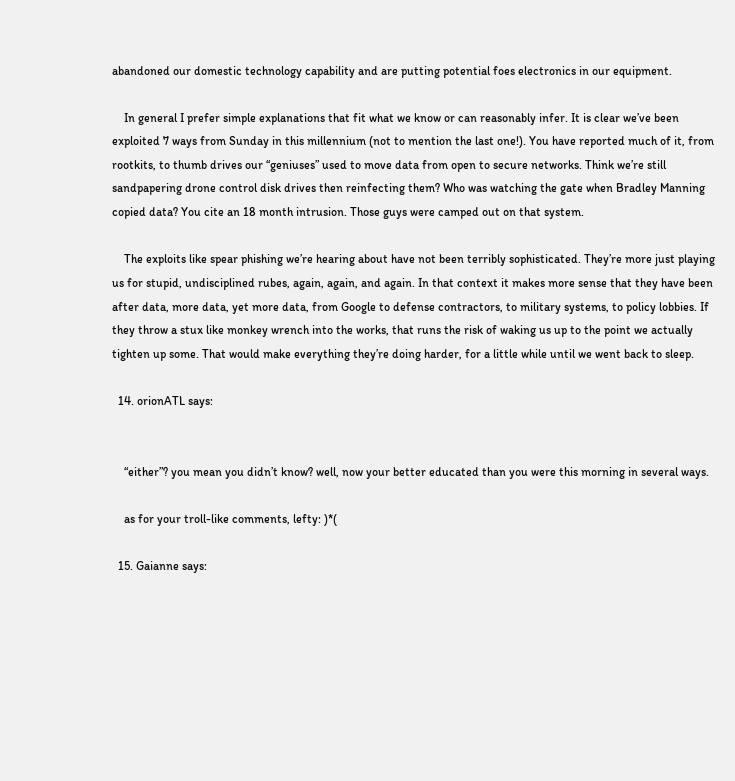abandoned our domestic technology capability and are putting potential foes electronics in our equipment.

    In general I prefer simple explanations that fit what we know or can reasonably infer. It is clear we’ve been exploited 7 ways from Sunday in this millennium (not to mention the last one!). You have reported much of it, from rootkits, to thumb drives our “geniuses” used to move data from open to secure networks. Think we’re still sandpapering drone control disk drives then reinfecting them? Who was watching the gate when Bradley Manning copied data? You cite an 18 month intrusion. Those guys were camped out on that system.

    The exploits like spear phishing we’re hearing about have not been terribly sophisticated. They’re more just playing us for stupid, undisciplined rubes, again, again, and again. In that context it makes more sense that they have been after data, more data, yet more data, from Google to defense contractors, to military systems, to policy lobbies. If they throw a stux like monkey wrench into the works, that runs the risk of waking us up to the point we actually tighten up some. That would make everything they’re doing harder, for a little while until we went back to sleep.

  14. orionATL says:


    “either”? you mean you didn’t know? well, now your better educated than you were this morning in several ways.

    as for your troll-like comments, lefty: )*(

  15. Gaianne says: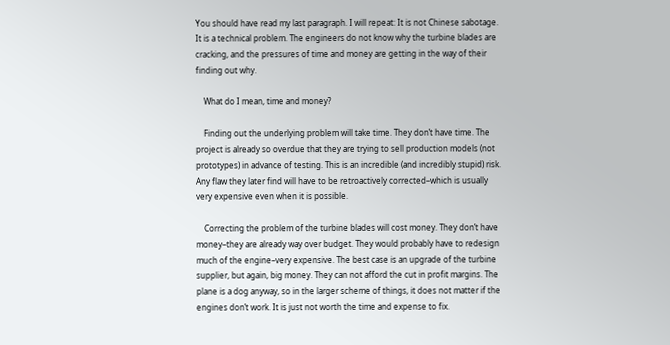You should have read my last paragraph. I will repeat: It is not Chinese sabotage. It is a technical problem. The engineers do not know why the turbine blades are cracking, and the pressures of time and money are getting in the way of their finding out why.

    What do I mean, time and money?

    Finding out the underlying problem will take time. They don’t have time. The project is already so overdue that they are trying to sell production models (not prototypes) in advance of testing. This is an incredible (and incredibly stupid) risk. Any flaw they later find will have to be retroactively corrected–which is usually very expensive even when it is possible.

    Correcting the problem of the turbine blades will cost money. They don’t have money–they are already way over budget. They would probably have to redesign much of the engine–very expensive. The best case is an upgrade of the turbine supplier, but again, big money. They can not afford the cut in profit margins. The plane is a dog anyway, so in the larger scheme of things, it does not matter if the engines don’t work. It is just not worth the time and expense to fix.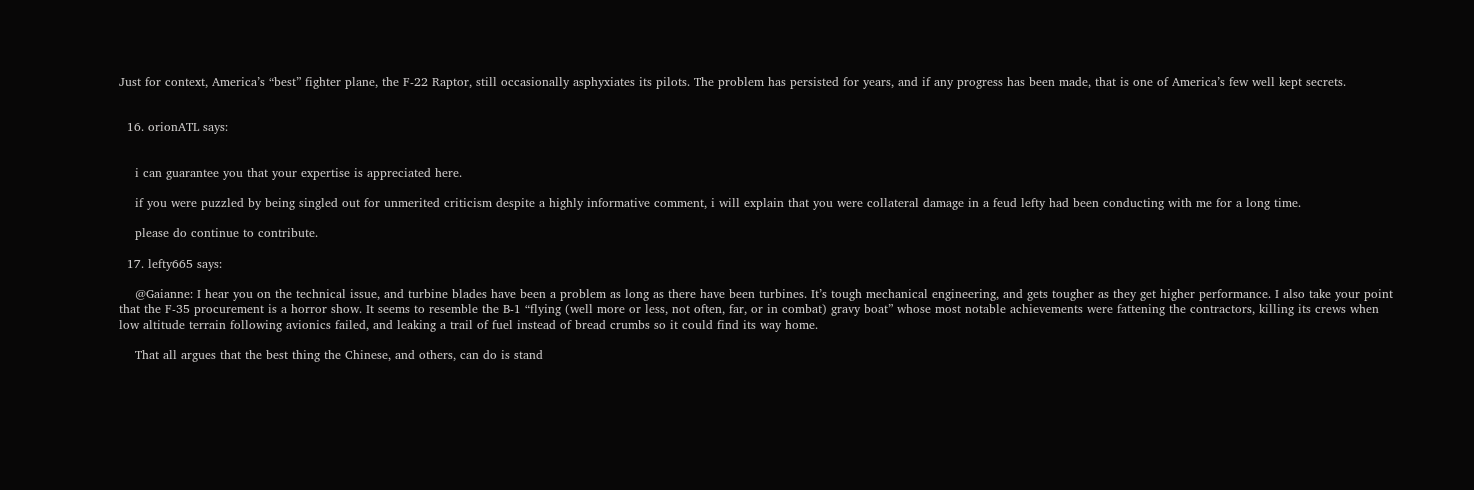Just for context, America’s “best” fighter plane, the F-22 Raptor, still occasionally asphyxiates its pilots. The problem has persisted for years, and if any progress has been made, that is one of America’s few well kept secrets.


  16. orionATL says:


    i can guarantee you that your expertise is appreciated here.

    if you were puzzled by being singled out for unmerited criticism despite a highly informative comment, i will explain that you were collateral damage in a feud lefty had been conducting with me for a long time.

    please do continue to contribute.

  17. lefty665 says:

    @Gaianne: I hear you on the technical issue, and turbine blades have been a problem as long as there have been turbines. It’s tough mechanical engineering, and gets tougher as they get higher performance. I also take your point that the F-35 procurement is a horror show. It seems to resemble the B-1 “flying (well more or less, not often, far, or in combat) gravy boat” whose most notable achievements were fattening the contractors, killing its crews when low altitude terrain following avionics failed, and leaking a trail of fuel instead of bread crumbs so it could find its way home.

    That all argues that the best thing the Chinese, and others, can do is stand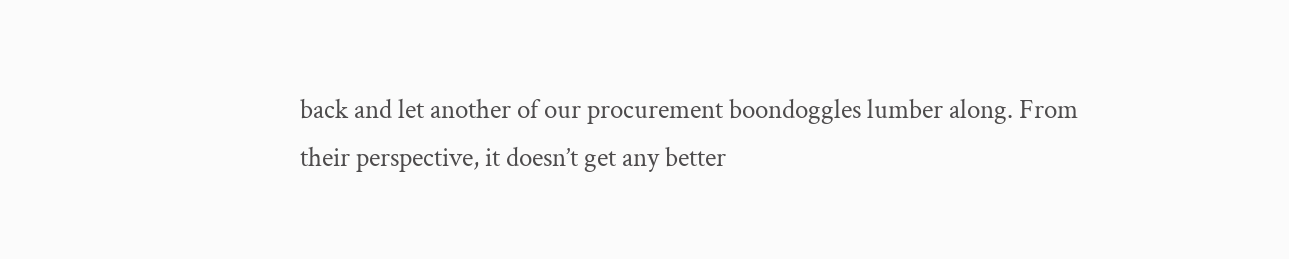back and let another of our procurement boondoggles lumber along. From their perspective, it doesn’t get any better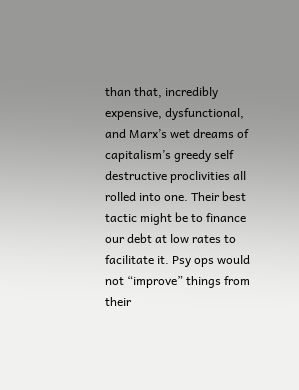than that, incredibly expensive, dysfunctional, and Marx’s wet dreams of capitalism’s greedy self destructive proclivities all rolled into one. Their best tactic might be to finance our debt at low rates to facilitate it. Psy ops would not “improve” things from their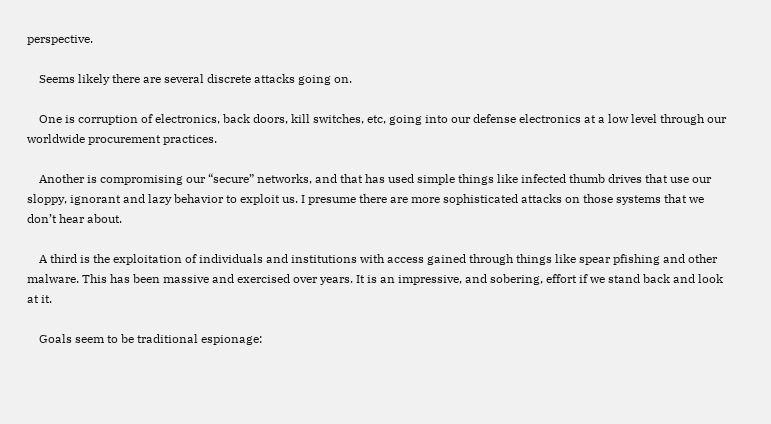perspective.

    Seems likely there are several discrete attacks going on.

    One is corruption of electronics, back doors, kill switches, etc, going into our defense electronics at a low level through our worldwide procurement practices.

    Another is compromising our “secure” networks, and that has used simple things like infected thumb drives that use our sloppy, ignorant and lazy behavior to exploit us. I presume there are more sophisticated attacks on those systems that we don’t hear about.

    A third is the exploitation of individuals and institutions with access gained through things like spear pfishing and other malware. This has been massive and exercised over years. It is an impressive, and sobering, effort if we stand back and look at it.

    Goals seem to be traditional espionage: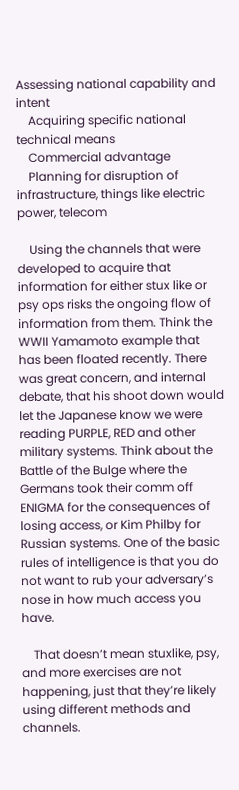Assessing national capability and intent
    Acquiring specific national technical means
    Commercial advantage
    Planning for disruption of infrastructure, things like electric power, telecom

    Using the channels that were developed to acquire that information for either stux like or psy ops risks the ongoing flow of information from them. Think the WWII Yamamoto example that has been floated recently. There was great concern, and internal debate, that his shoot down would let the Japanese know we were reading PURPLE, RED and other military systems. Think about the Battle of the Bulge where the Germans took their comm off ENIGMA for the consequences of losing access, or Kim Philby for Russian systems. One of the basic rules of intelligence is that you do not want to rub your adversary’s nose in how much access you have.

    That doesn’t mean stuxlike, psy, and more exercises are not happening, just that they’re likely using different methods and channels.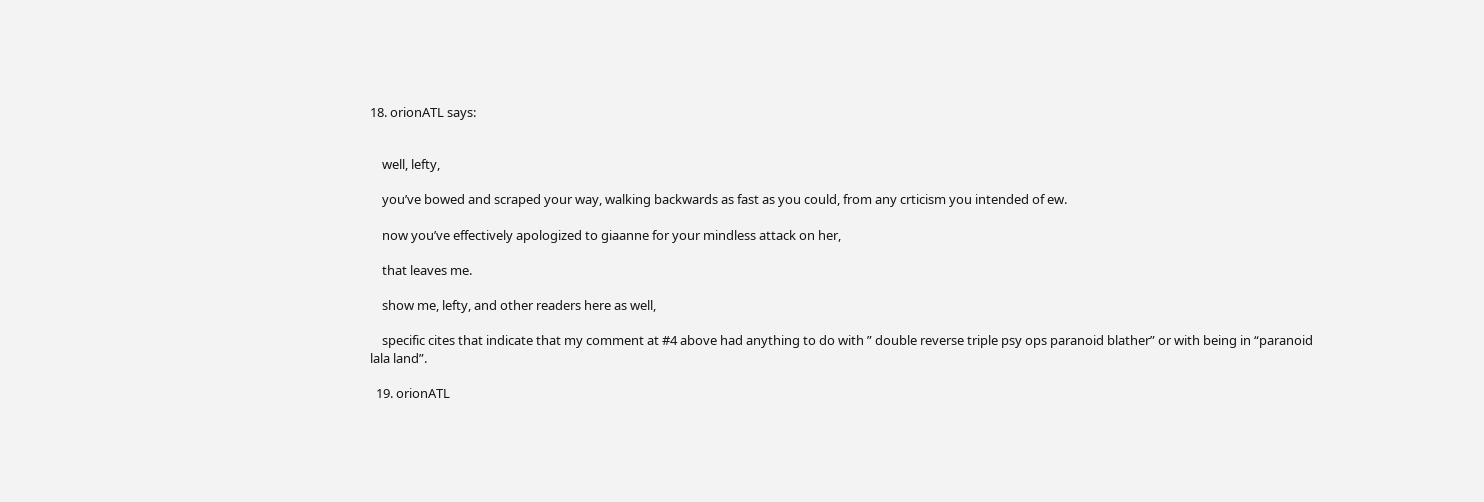18. orionATL says:


    well, lefty,

    you’ve bowed and scraped your way, walking backwards as fast as you could, from any crticism you intended of ew.

    now you’ve effectively apologized to giaanne for your mindless attack on her,

    that leaves me.

    show me, lefty, and other readers here as well,

    specific cites that indicate that my comment at #4 above had anything to do with ” double reverse triple psy ops paranoid blather” or with being in “paranoid lala land”.

  19. orionATL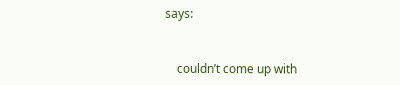says:


    couldn’t come up with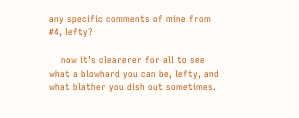any specific comments of mine from #4, lefty?

    now it’s clearerer for all to see what a blowhard you can be, lefty, and what blather you dish out sometimes.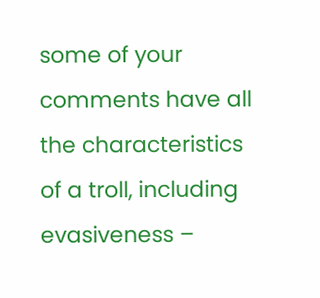some of your comments have all the characteristics of a troll, including evasiveness –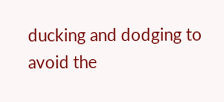ducking and dodging to avoid the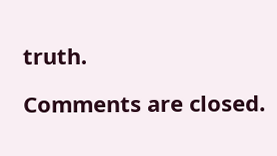truth.

Comments are closed.